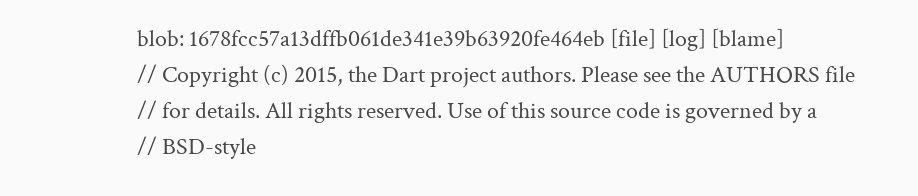blob: 1678fcc57a13dffb061de341e39b63920fe464eb [file] [log] [blame]
// Copyright (c) 2015, the Dart project authors. Please see the AUTHORS file
// for details. All rights reserved. Use of this source code is governed by a
// BSD-style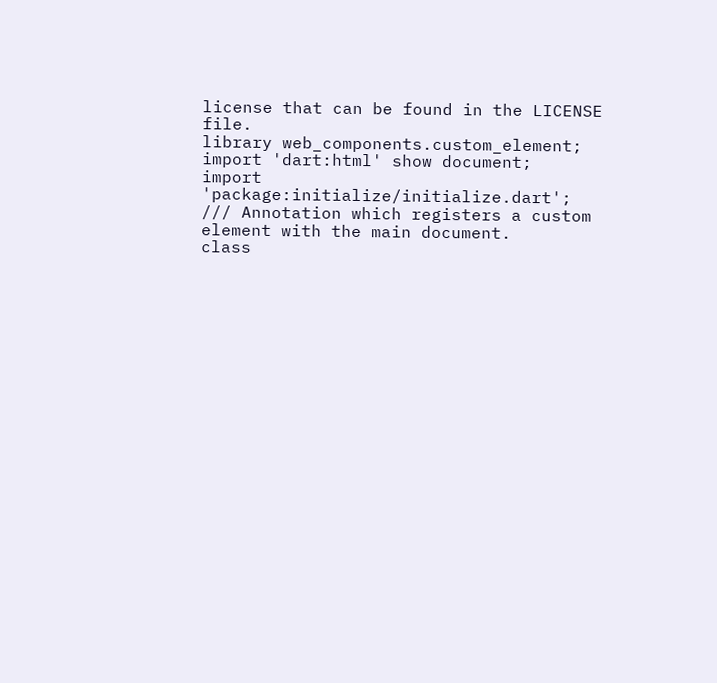license that can be found in the LICENSE file.
library web_components.custom_element;
import 'dart:html' show document;
import 'package:initialize/initialize.dart';
/// Annotation which registers a custom element with the main document.
class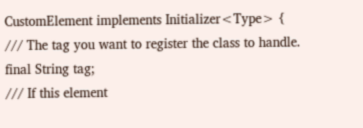CustomElement implements Initializer<Type> {
/// The tag you want to register the class to handle.
final String tag;
/// If this element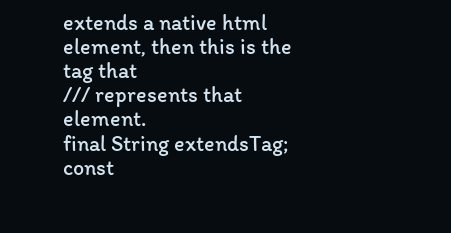extends a native html element, then this is the tag that
/// represents that element.
final String extendsTag;
const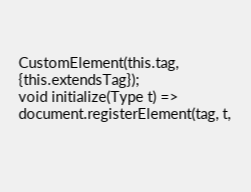CustomElement(this.tag, {this.extendsTag});
void initialize(Type t) =>
document.registerElement(tag, t,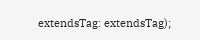extendsTag: extendsTag);